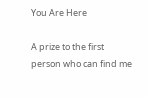You Are Here

A prize to the first person who can find me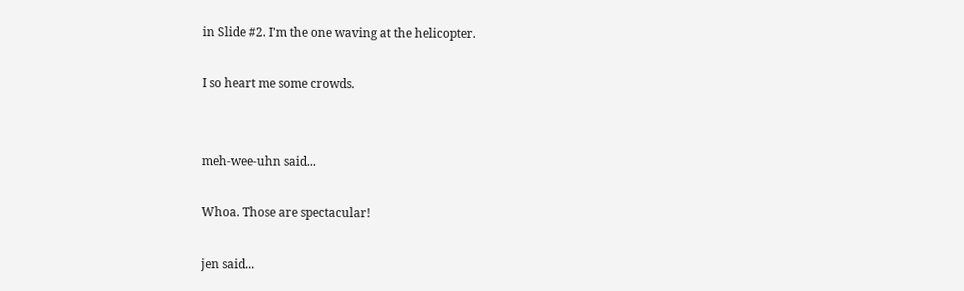in Slide #2. I'm the one waving at the helicopter.

I so heart me some crowds.


meh-wee-uhn said...

Whoa. Those are spectacular!

jen said...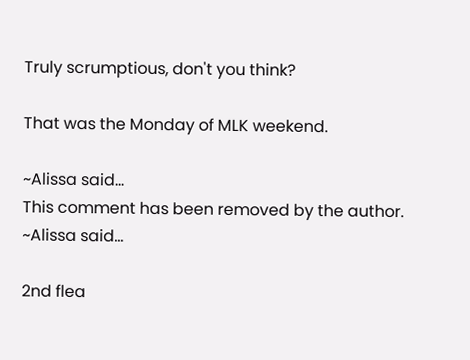Truly scrumptious, don't you think?

That was the Monday of MLK weekend.

~Alissa said...
This comment has been removed by the author.
~Alissa said...

2nd flea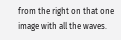from the right on that one image with all the waves.